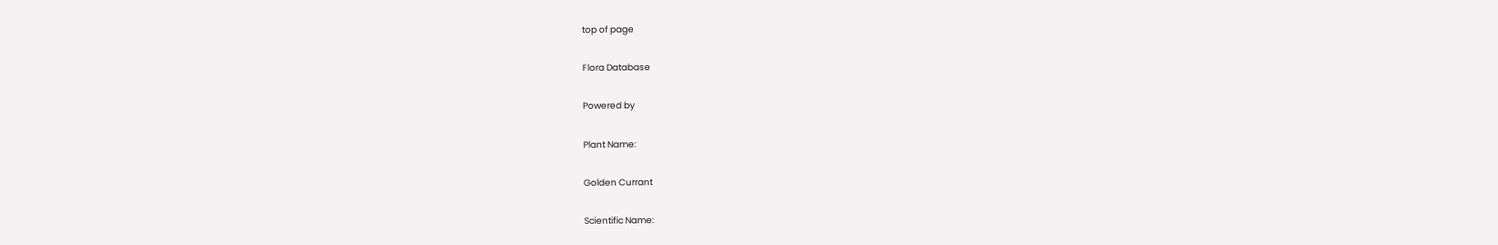top of page

Flora Database

Powered by

Plant Name:

Golden Currant

Scientific Name: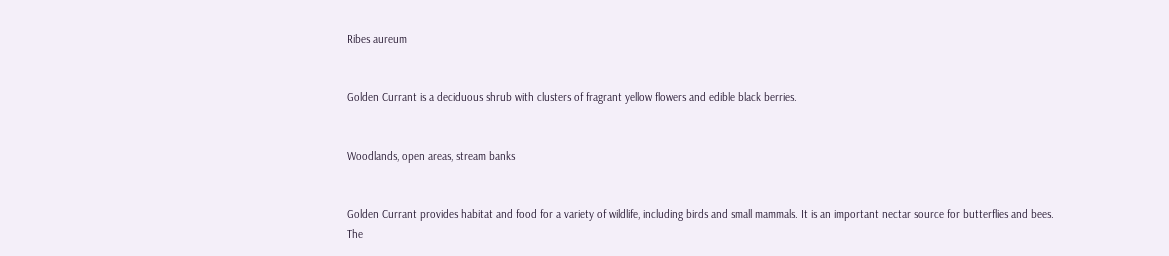Ribes aureum


Golden Currant is a deciduous shrub with clusters of fragrant yellow flowers and edible black berries.


Woodlands, open areas, stream banks


Golden Currant provides habitat and food for a variety of wildlife, including birds and small mammals. It is an important nectar source for butterflies and bees. The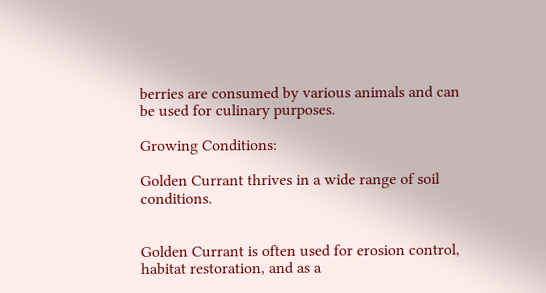berries are consumed by various animals and can be used for culinary purposes.

Growing Conditions:

Golden Currant thrives in a wide range of soil conditions.


Golden Currant is often used for erosion control, habitat restoration, and as a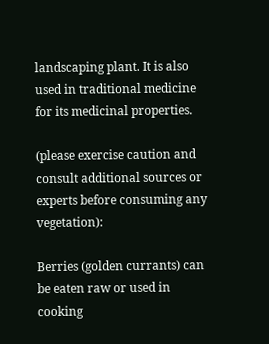landscaping plant. It is also used in traditional medicine for its medicinal properties.

(please exercise caution and consult additional sources or experts before consuming any vegetation):

Berries (golden currants) can be eaten raw or used in cooking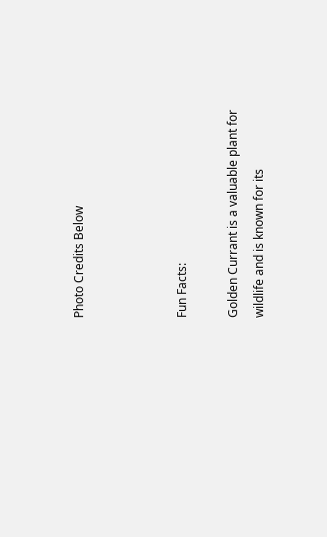Photo Credits Below



Fun Facts:

Golden Currant is a valuable plant for wildlife and is known for its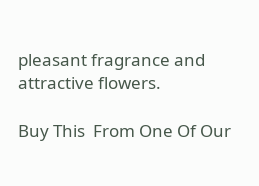pleasant fragrance and attractive flowers.

Buy This  From One Of Our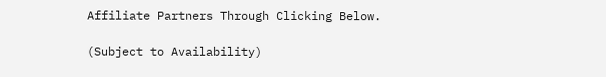Affiliate Partners Through Clicking Below.

(Subject to Availability)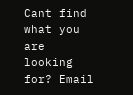Cant find what you are looking for? Email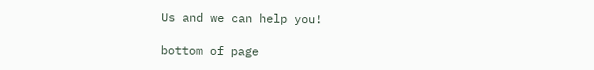Us and we can help you!

bottom of page